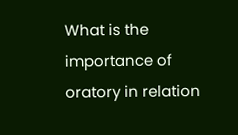What is the importance of oratory in relation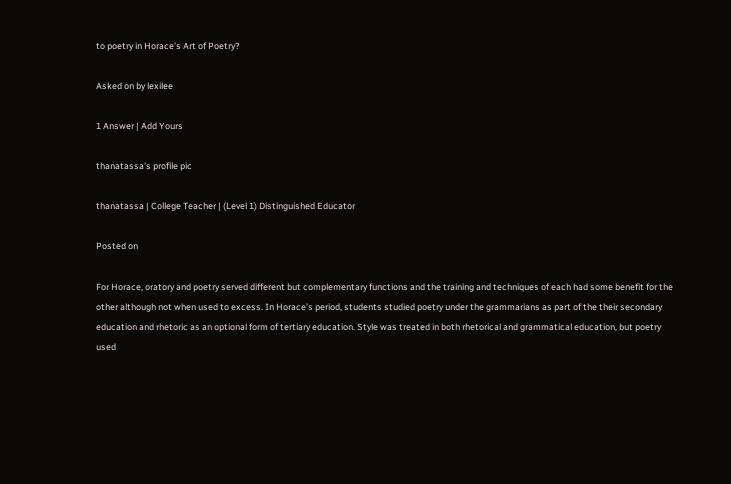to poetry in Horace's Art of Poetry?

Asked on by lexilee

1 Answer | Add Yours

thanatassa's profile pic

thanatassa | College Teacher | (Level 1) Distinguished Educator

Posted on

For Horace, oratory and poetry served different but complementary functions and the training and techniques of each had some benefit for the other although not when used to excess. In Horace’s period, students studied poetry under the grammarians as part of the their secondary education and rhetoric as an optional form of tertiary education. Style was treated in both rhetorical and grammatical education, but poetry used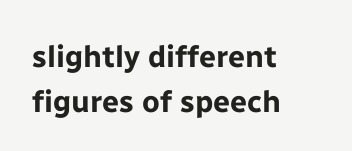slightly different figures of speech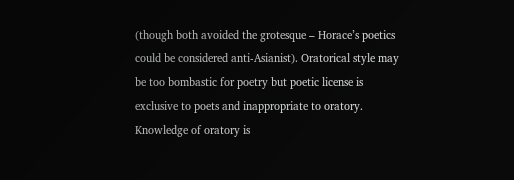(though both avoided the grotesque – Horace’s poetics could be considered anti-Asianist). Oratorical style may be too bombastic for poetry but poetic license is exclusive to poets and inappropriate to oratory. Knowledge of oratory is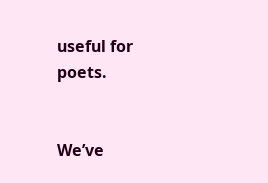useful for poets.


We’ve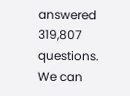answered 319,807 questions. We can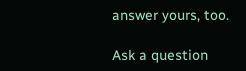answer yours, too.

Ask a question